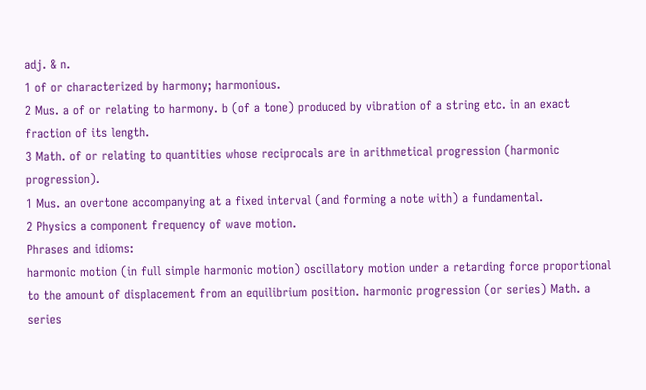adj. & n.
1 of or characterized by harmony; harmonious.
2 Mus. a of or relating to harmony. b (of a tone) produced by vibration of a string etc. in an exact fraction of its length.
3 Math. of or relating to quantities whose reciprocals are in arithmetical progression (harmonic progression).
1 Mus. an overtone accompanying at a fixed interval (and forming a note with) a fundamental.
2 Physics a component frequency of wave motion.
Phrases and idioms:
harmonic motion (in full simple harmonic motion) oscillatory motion under a retarding force proportional to the amount of displacement from an equilibrium position. harmonic progression (or series) Math. a series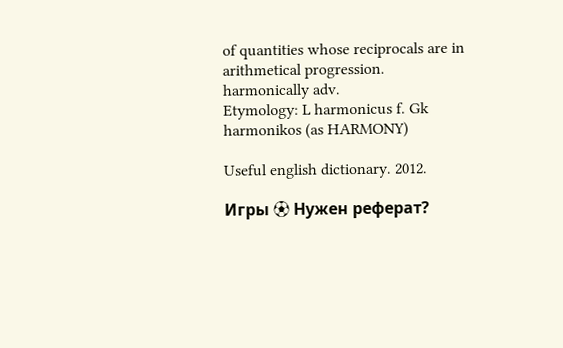of quantities whose reciprocals are in arithmetical progression.
harmonically adv.
Etymology: L harmonicus f. Gk harmonikos (as HARMONY)

Useful english dictionary. 2012.

Игры ⚽ Нужен реферат?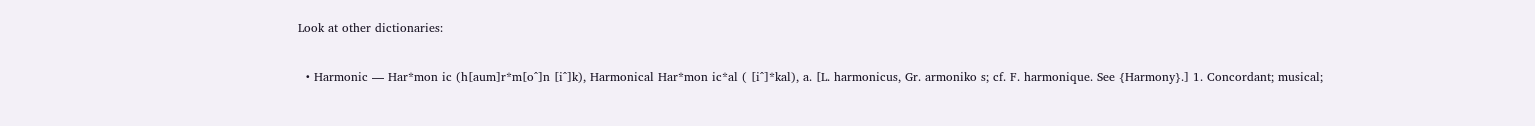Look at other dictionaries:

  • Harmonic — Har*mon ic (h[aum]r*m[o^]n [i^]k), Harmonical Har*mon ic*al ( [i^]*kal), a. [L. harmonicus, Gr. armoniko s; cf. F. harmonique. See {Harmony}.] 1. Concordant; musical;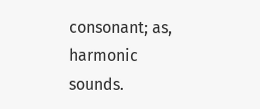consonant; as, harmonic sounds.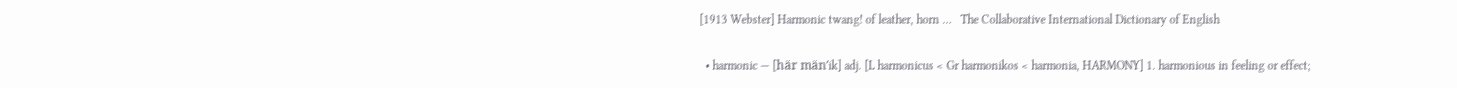[1913 Webster] Harmonic twang! of leather, horn …   The Collaborative International Dictionary of English

  • harmonic — [här män′ik] adj. [L harmonicus < Gr harmonikos < harmonia, HARMONY] 1. harmonious in feeling or effect;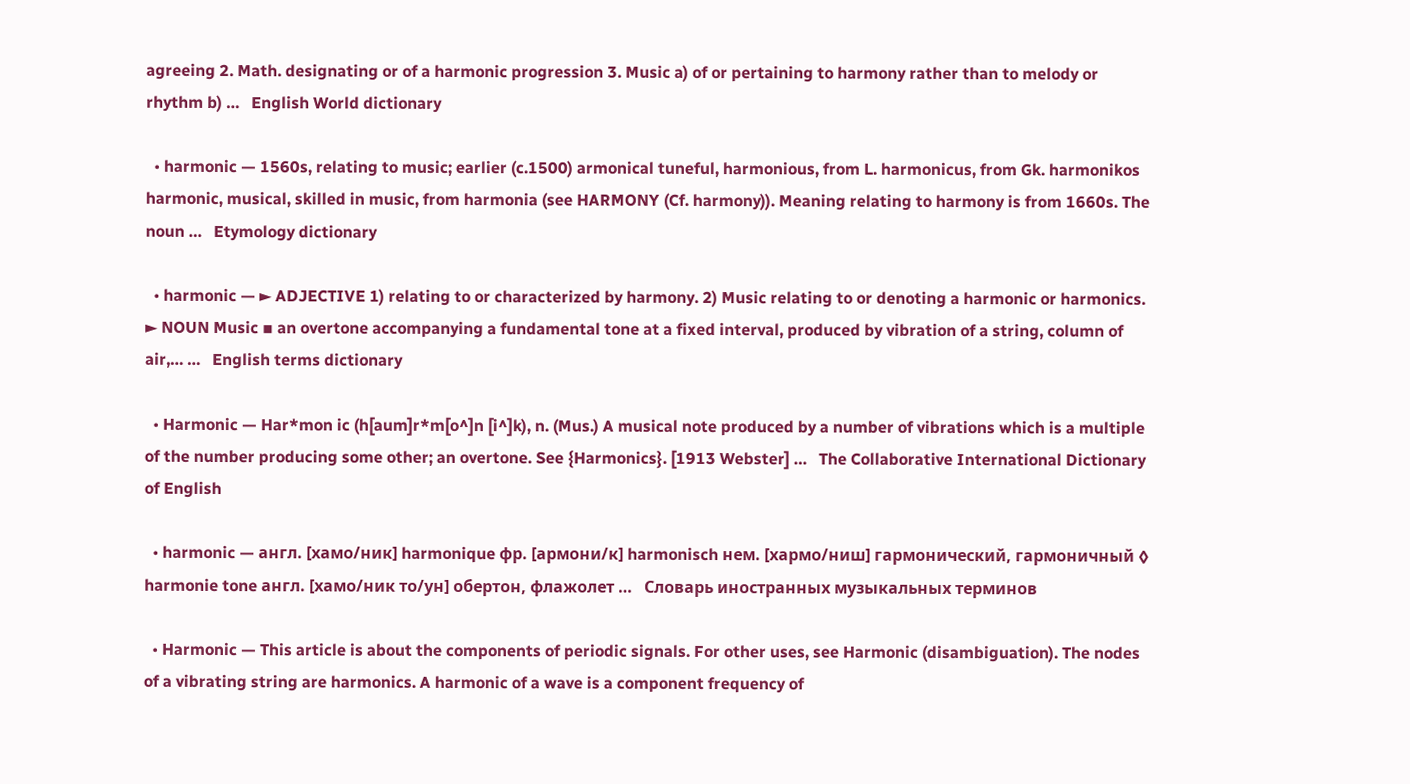agreeing 2. Math. designating or of a harmonic progression 3. Music a) of or pertaining to harmony rather than to melody or rhythm b) …   English World dictionary

  • harmonic — 1560s, relating to music; earlier (c.1500) armonical tuneful, harmonious, from L. harmonicus, from Gk. harmonikos harmonic, musical, skilled in music, from harmonia (see HARMONY (Cf. harmony)). Meaning relating to harmony is from 1660s. The noun …   Etymology dictionary

  • harmonic — ► ADJECTIVE 1) relating to or characterized by harmony. 2) Music relating to or denoting a harmonic or harmonics. ► NOUN Music ▪ an overtone accompanying a fundamental tone at a fixed interval, produced by vibration of a string, column of air,… …   English terms dictionary

  • Harmonic — Har*mon ic (h[aum]r*m[o^]n [i^]k), n. (Mus.) A musical note produced by a number of vibrations which is a multiple of the number producing some other; an overtone. See {Harmonics}. [1913 Webster] …   The Collaborative International Dictionary of English

  • harmonic — англ. [хамо/ник] harmonique фр. [армони/к] harmonisch нем. [хармо/ниш] гармонический, гармоничный ◊ harmonie tone англ. [хамо/ник то/ун] обертон, флажолет …   Словарь иностранных музыкальных терминов

  • Harmonic — This article is about the components of periodic signals. For other uses, see Harmonic (disambiguation). The nodes of a vibrating string are harmonics. A harmonic of a wave is a component frequency of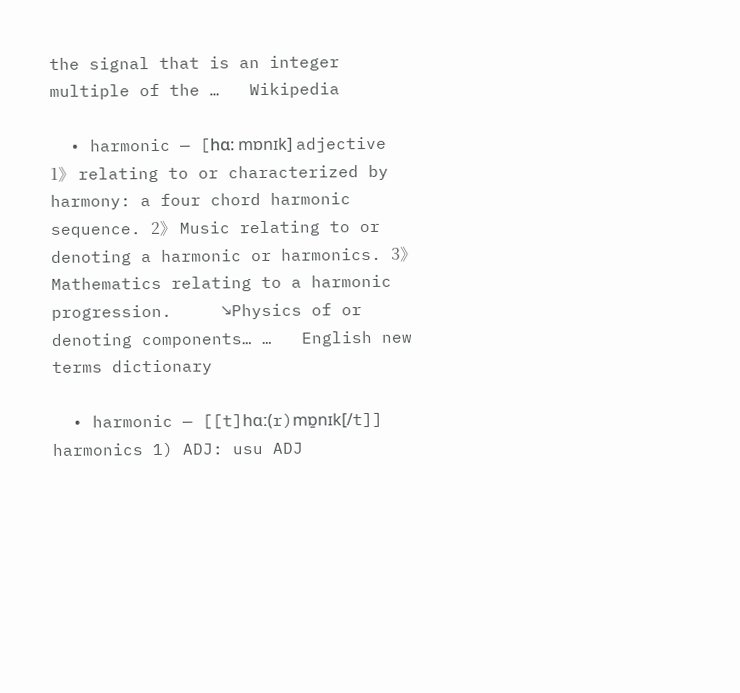the signal that is an integer multiple of the …   Wikipedia

  • harmonic — [hα: mɒnɪk] adjective 1》 relating to or characterized by harmony: a four chord harmonic sequence. 2》 Music relating to or denoting a harmonic or harmonics. 3》 Mathematics relating to a harmonic progression.     ↘Physics of or denoting components… …   English new terms dictionary

  • harmonic — [[t]hɑː(r)mɒ̱nɪk[/t]] harmonics 1) ADJ: usu ADJ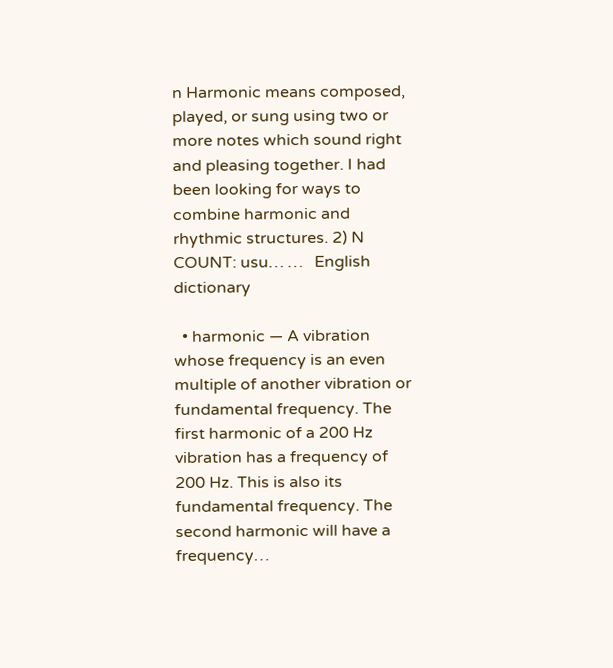n Harmonic means composed, played, or sung using two or more notes which sound right and pleasing together. I had been looking for ways to combine harmonic and rhythmic structures. 2) N COUNT: usu… …   English dictionary

  • harmonic — A vibration whose frequency is an even multiple of another vibration or fundamental frequency. The first harmonic of a 200 Hz vibration has a frequency of 200 Hz. This is also its fundamental frequency. The second harmonic will have a frequency…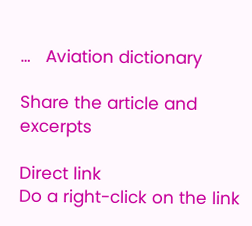…   Aviation dictionary

Share the article and excerpts

Direct link
Do a right-click on the link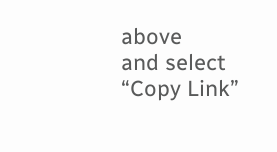above
and select “Copy Link”